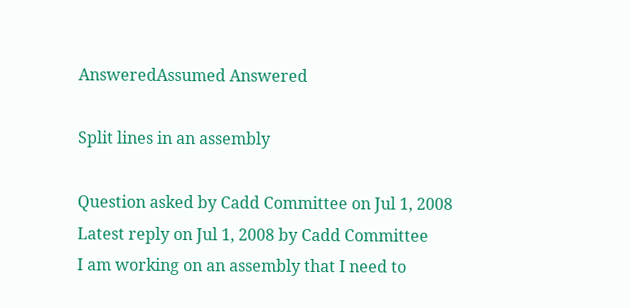AnsweredAssumed Answered

Split lines in an assembly

Question asked by Cadd Committee on Jul 1, 2008
Latest reply on Jul 1, 2008 by Cadd Committee
I am working on an assembly that I need to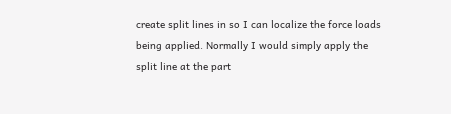create split lines in so I can localize the force loads being applied. Normally I would simply apply the split line at the part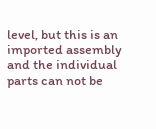level, but this is an imported assembly and the individual parts can not be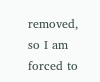removed, so I am forced to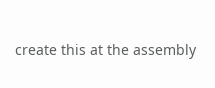create this at the assembly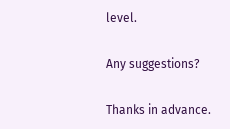level.

Any suggestions?

Thanks in advance.